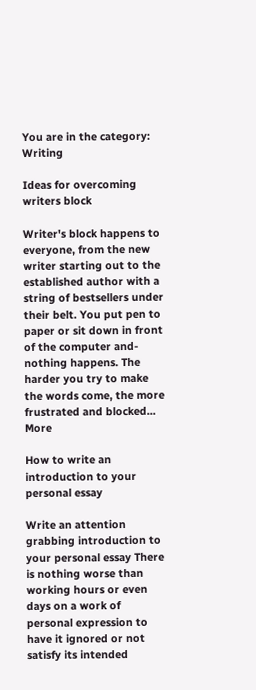You are in the category: Writing

Ideas for overcoming writers block

Writer's block happens to everyone, from the new writer starting out to the established author with a string of bestsellers under their belt. You put pen to paper or sit down in front of the computer and-nothing happens. The harder you try to make the words come, the more frustrated and blocked... More

How to write an introduction to your personal essay

Write an attention grabbing introduction to your personal essay There is nothing worse than working hours or even days on a work of personal expression to have it ignored or not satisfy its intended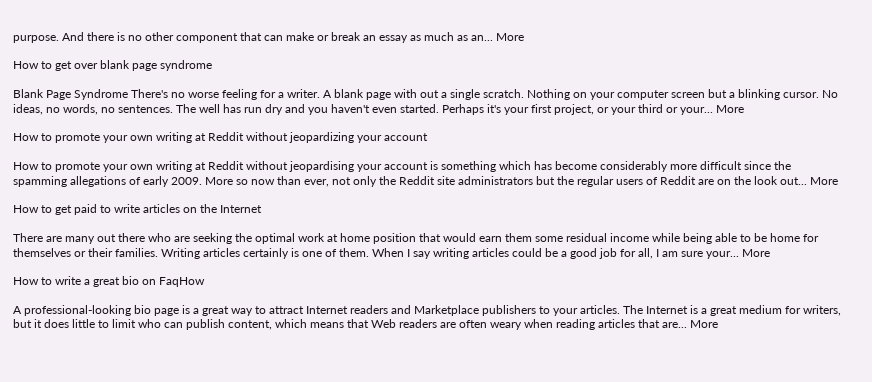purpose. And there is no other component that can make or break an essay as much as an... More

How to get over blank page syndrome

Blank Page Syndrome There's no worse feeling for a writer. A blank page with out a single scratch. Nothing on your computer screen but a blinking cursor. No ideas, no words, no sentences. The well has run dry and you haven't even started. Perhaps it's your first project, or your third or your... More

How to promote your own writing at Reddit without jeopardizing your account

How to promote your own writing at Reddit without jeopardising your account is something which has become considerably more difficult since the spamming allegations of early 2009. More so now than ever, not only the Reddit site administrators but the regular users of Reddit are on the look out... More

How to get paid to write articles on the Internet

There are many out there who are seeking the optimal work at home position that would earn them some residual income while being able to be home for themselves or their families. Writing articles certainly is one of them. When I say writing articles could be a good job for all, I am sure your... More

How to write a great bio on FaqHow

A professional-looking bio page is a great way to attract Internet readers and Marketplace publishers to your articles. The Internet is a great medium for writers, but it does little to limit who can publish content, which means that Web readers are often weary when reading articles that are... More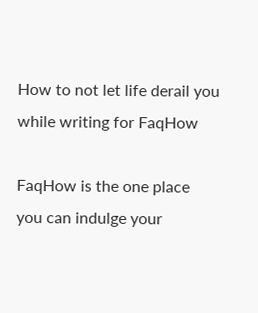How to not let life derail you while writing for FaqHow

FaqHow is the one place you can indulge your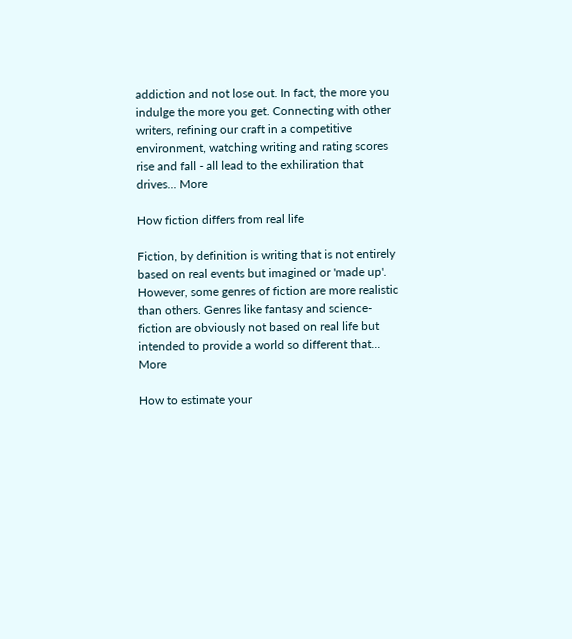addiction and not lose out. In fact, the more you indulge the more you get. Connecting with other writers, refining our craft in a competitive environment, watching writing and rating scores rise and fall - all lead to the exhiliration that drives... More

How fiction differs from real life

Fiction, by definition is writing that is not entirely based on real events but imagined or 'made up'. However, some genres of fiction are more realistic than others. Genres like fantasy and science-fiction are obviously not based on real life but intended to provide a world so different that... More

How to estimate your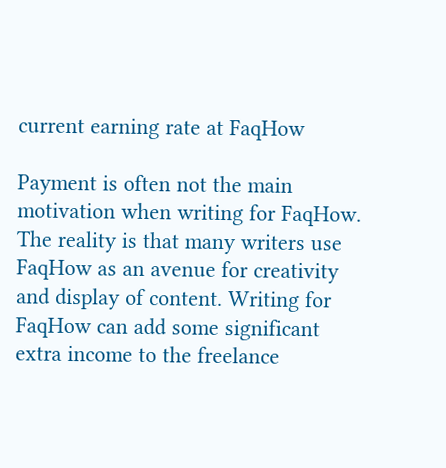current earning rate at FaqHow

Payment is often not the main motivation when writing for FaqHow. The reality is that many writers use FaqHow as an avenue for creativity and display of content. Writing for FaqHow can add some significant extra income to the freelance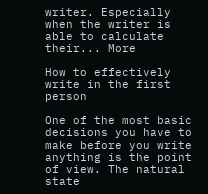writer. Especially when the writer is able to calculate their... More

How to effectively write in the first person

One of the most basic decisions you have to make before you write anything is the point of view. The natural state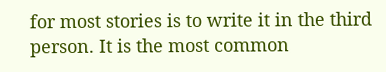for most stories is to write it in the third person. It is the most common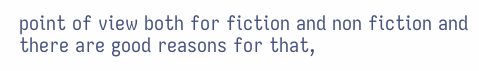point of view both for fiction and non fiction and there are good reasons for that,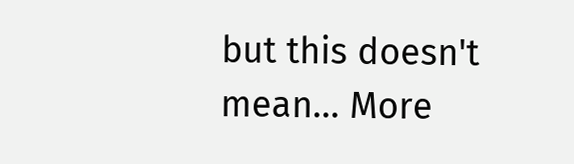but this doesn't mean... More